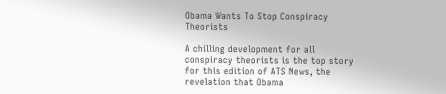Obama Wants To Stop Conspiracy Theorists

A chilling development for all conspiracy theorists is the top story for this edition of ATS News, the revelation that Obama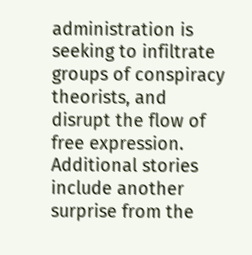administration is seeking to infiltrate groups of conspiracy theorists, and disrupt the flow of free expression. Additional stories include another surprise from the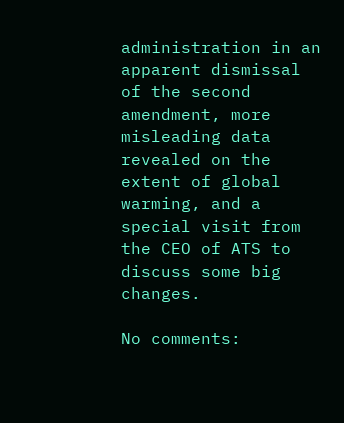administration in an apparent dismissal of the second amendment, more misleading data revealed on the extent of global warming, and a special visit from the CEO of ATS to discuss some big changes.

No comments: